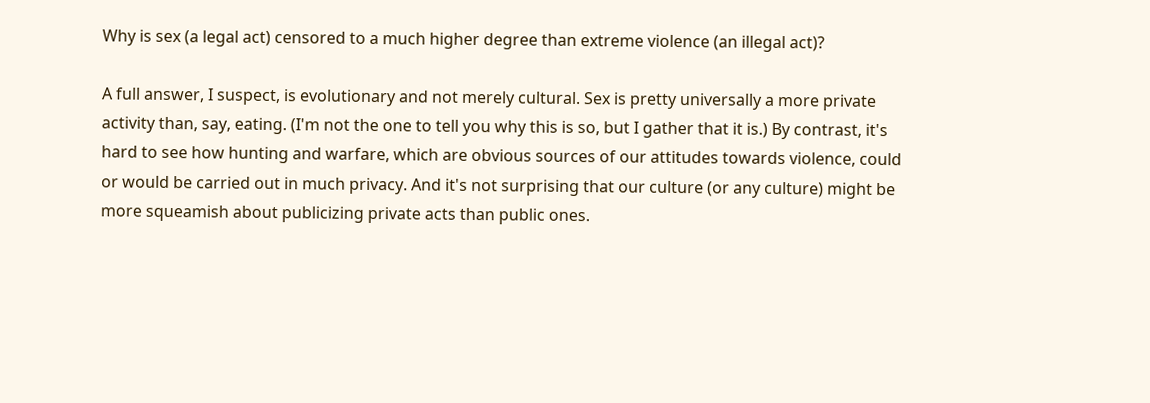Why is sex (a legal act) censored to a much higher degree than extreme violence (an illegal act)?

A full answer, I suspect, is evolutionary and not merely cultural. Sex is pretty universally a more private activity than, say, eating. (I'm not the one to tell you why this is so, but I gather that it is.) By contrast, it's hard to see how hunting and warfare, which are obvious sources of our attitudes towards violence, could or would be carried out in much privacy. And it's not surprising that our culture (or any culture) might be more squeamish about publicizing private acts than public ones.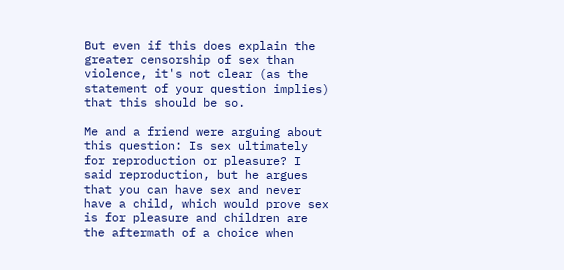But even if this does explain the greater censorship of sex than violence, it's not clear (as the statement of your question implies) that this should be so.

Me and a friend were arguing about this question: Is sex ultimately for reproduction or pleasure? I said reproduction, but he argues that you can have sex and never have a child, which would prove sex is for pleasure and children are the aftermath of a choice when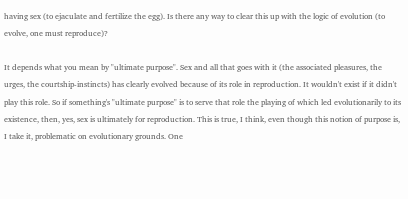having sex (to ejaculate and fertilize the egg). Is there any way to clear this up with the logic of evolution (to evolve, one must reproduce)?

It depends what you mean by "ultimate purpose". Sex and all that goes with it (the associated pleasures, the urges, the courtship-instincts) has clearly evolved because of its role in reproduction. It wouldn't exist if it didn't play this role. So if something's "ultimate purpose" is to serve that role the playing of which led evolutionarily to its existence, then, yes, sex is ultimately for reproduction. This is true, I think, even though this notion of purpose is, I take it, problematic on evolutionary grounds. One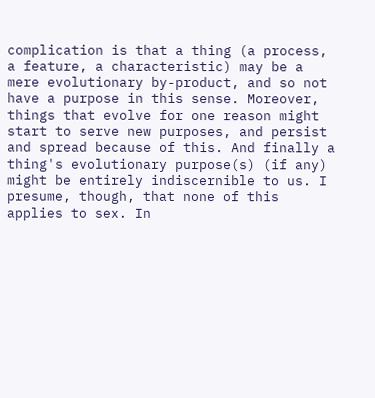complication is that a thing (a process, a feature, a characteristic) may be a mere evolutionary by-product, and so not have a purpose in this sense. Moreover, things that evolve for one reason might start to serve new purposes, and persist and spread because of this. And finally a thing's evolutionary purpose(s) (if any) might be entirely indiscernible to us. I presume, though, that none of this applies to sex. In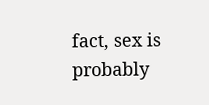fact, sex is probably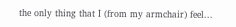the only thing that I (from my armchair) feel...